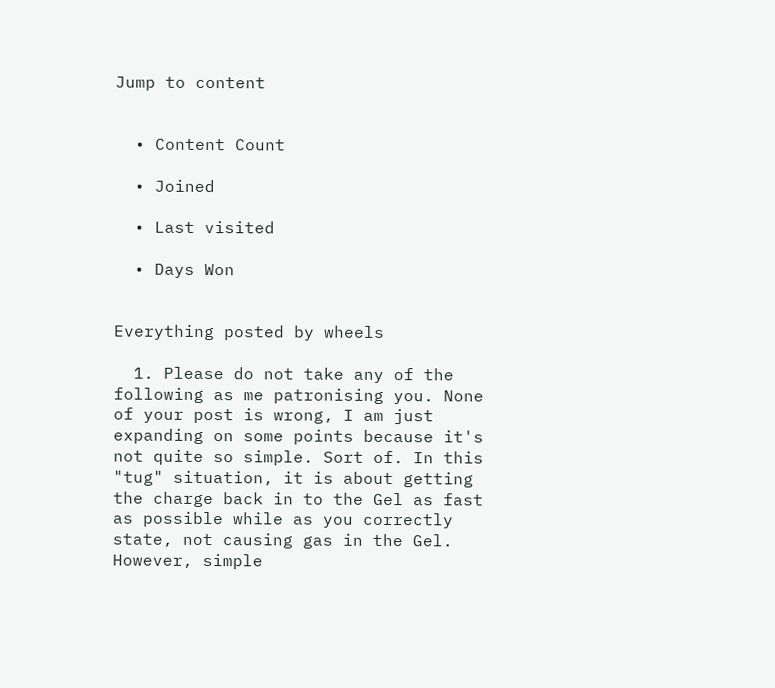Jump to content


  • Content Count

  • Joined

  • Last visited

  • Days Won


Everything posted by wheels

  1. Please do not take any of the following as me patronising you. None of your post is wrong, I am just expanding on some points because it's not quite so simple. Sort of. In this "tug" situation, it is about getting the charge back in to the Gel as fast as possible while as you correctly state, not causing gas in the Gel. However, simple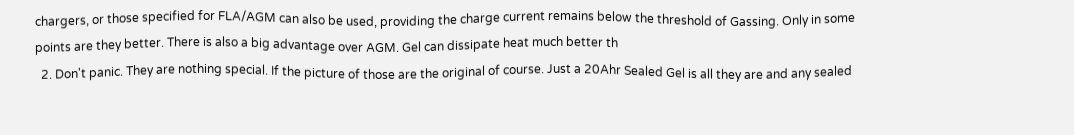chargers, or those specified for FLA/AGM can also be used, providing the charge current remains below the threshold of Gassing. Only in some points are they better. There is also a big advantage over AGM. Gel can dissipate heat much better th
  2. Don't panic. They are nothing special. If the picture of those are the original of course. Just a 20Ahr Sealed Gel is all they are and any sealed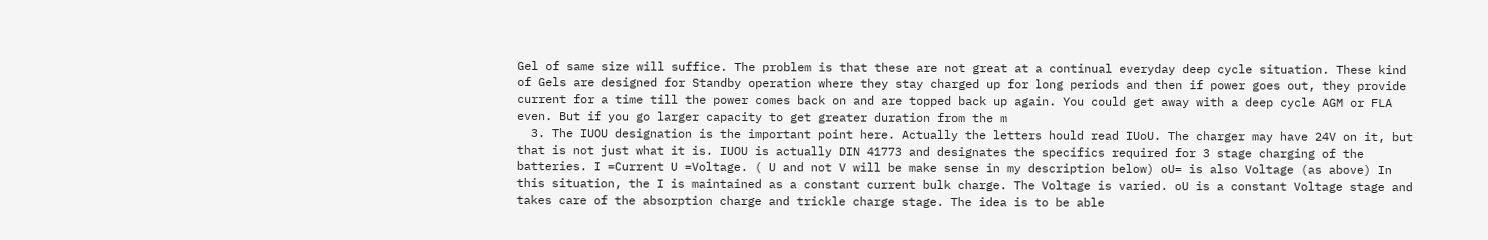Gel of same size will suffice. The problem is that these are not great at a continual everyday deep cycle situation. These kind of Gels are designed for Standby operation where they stay charged up for long periods and then if power goes out, they provide current for a time till the power comes back on and are topped back up again. You could get away with a deep cycle AGM or FLA even. But if you go larger capacity to get greater duration from the m
  3. The IUOU designation is the important point here. Actually the letters hould read IUoU. The charger may have 24V on it, but that is not just what it is. IUOU is actually DIN 41773 and designates the specifics required for 3 stage charging of the batteries. I =Current U =Voltage. ( U and not V will be make sense in my description below) oU= is also Voltage (as above) In this situation, the I is maintained as a constant current bulk charge. The Voltage is varied. oU is a constant Voltage stage and takes care of the absorption charge and trickle charge stage. The idea is to be able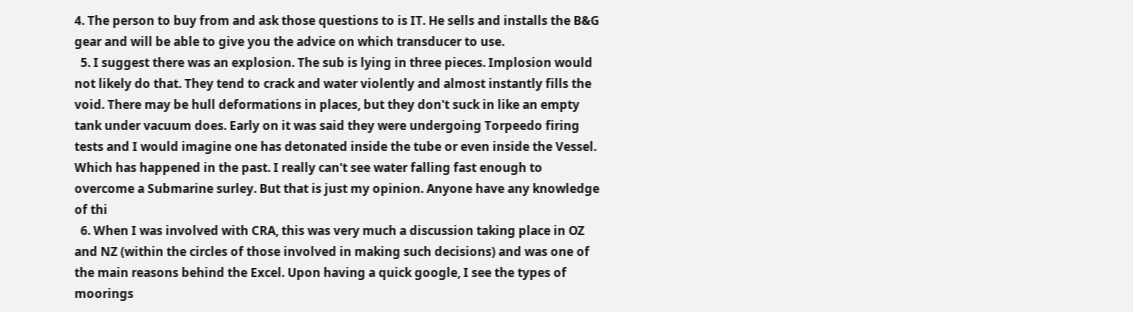4. The person to buy from and ask those questions to is IT. He sells and installs the B&G gear and will be able to give you the advice on which transducer to use.
  5. I suggest there was an explosion. The sub is lying in three pieces. Implosion would not likely do that. They tend to crack and water violently and almost instantly fills the void. There may be hull deformations in places, but they don't suck in like an empty tank under vacuum does. Early on it was said they were undergoing Torpeedo firing tests and I would imagine one has detonated inside the tube or even inside the Vessel. Which has happened in the past. I really can't see water falling fast enough to overcome a Submarine surley. But that is just my opinion. Anyone have any knowledge of thi
  6. When I was involved with CRA, this was very much a discussion taking place in OZ and NZ (within the circles of those involved in making such decisions) and was one of the main reasons behind the Excel. Upon having a quick google, I see the types of moorings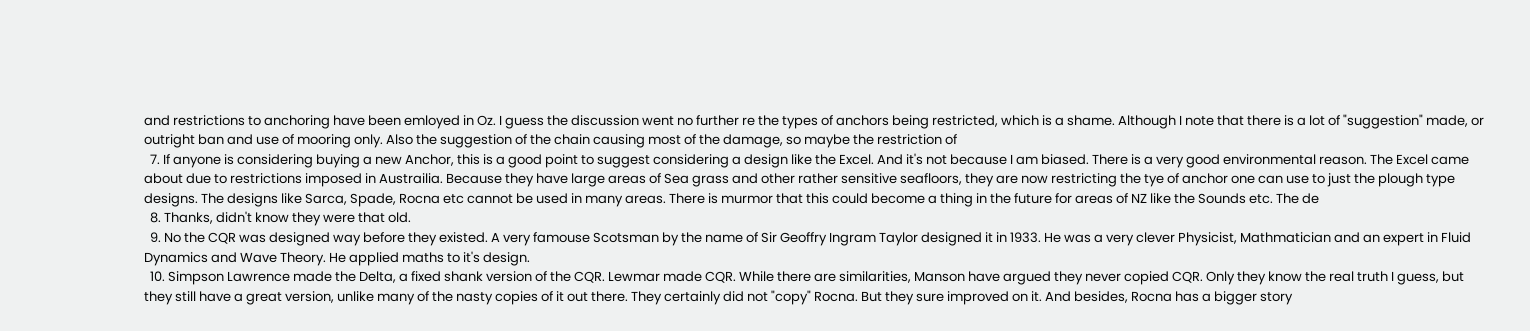and restrictions to anchoring have been emloyed in Oz. I guess the discussion went no further re the types of anchors being restricted, which is a shame. Although I note that there is a lot of "suggestion" made, or outright ban and use of mooring only. Also the suggestion of the chain causing most of the damage, so maybe the restriction of
  7. If anyone is considering buying a new Anchor, this is a good point to suggest considering a design like the Excel. And it's not because I am biased. There is a very good environmental reason. The Excel came about due to restrictions imposed in Austrailia. Because they have large areas of Sea grass and other rather sensitive seafloors, they are now restricting the tye of anchor one can use to just the plough type designs. The designs like Sarca, Spade, Rocna etc cannot be used in many areas. There is murmor that this could become a thing in the future for areas of NZ like the Sounds etc. The de
  8. Thanks, didn't know they were that old.
  9. No the CQR was designed way before they existed. A very famouse Scotsman by the name of Sir Geoffry Ingram Taylor designed it in 1933. He was a very clever Physicist, Mathmatician and an expert in Fluid Dynamics and Wave Theory. He applied maths to it's design.
  10. Simpson Lawrence made the Delta, a fixed shank version of the CQR. Lewmar made CQR. While there are similarities, Manson have argued they never copied CQR. Only they know the real truth I guess, but they still have a great version, unlike many of the nasty copies of it out there. They certainly did not "copy" Rocna. But they sure improved on it. And besides, Rocna has a bigger story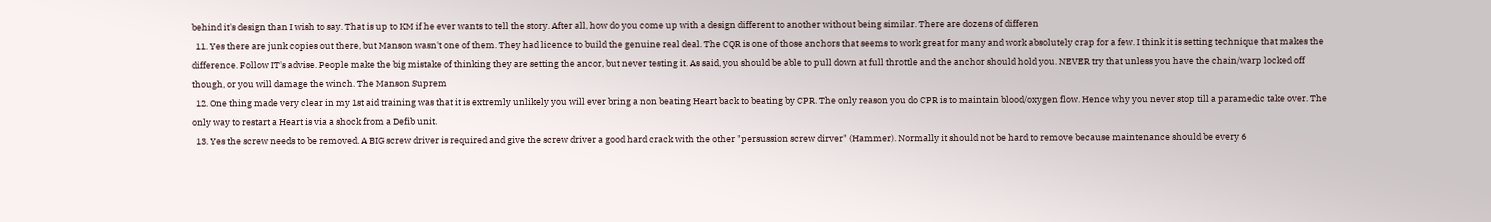behind it's design than I wish to say. That is up to KM if he ever wants to tell the story. After all, how do you come up with a design different to another without being similar. There are dozens of differen
  11. Yes there are junk copies out there, but Manson wasn't one of them. They had licence to build the genuine real deal. The CQR is one of those anchors that seems to work great for many and work absolutely crap for a few. I think it is setting technique that makes the difference. Follow IT's advise. People make the big mistake of thinking they are setting the ancor, but never testing it. As said, you should be able to pull down at full throttle and the anchor should hold you. NEVER try that unless you have the chain/warp locked off though, or you will damage the winch. The Manson Suprem
  12. One thing made very clear in my 1st aid training was that it is extremly unlikely you will ever bring a non beating Heart back to beating by CPR. The only reason you do CPR is to maintain blood/oxygen flow. Hence why you never stop till a paramedic take over. The only way to restart a Heart is via a shock from a Defib unit.
  13. Yes the screw needs to be removed. A BIG screw driver is required and give the screw driver a good hard crack with the other "persussion screw dirver" (Hammer). Normally it should not be hard to remove because maintenance should be every 6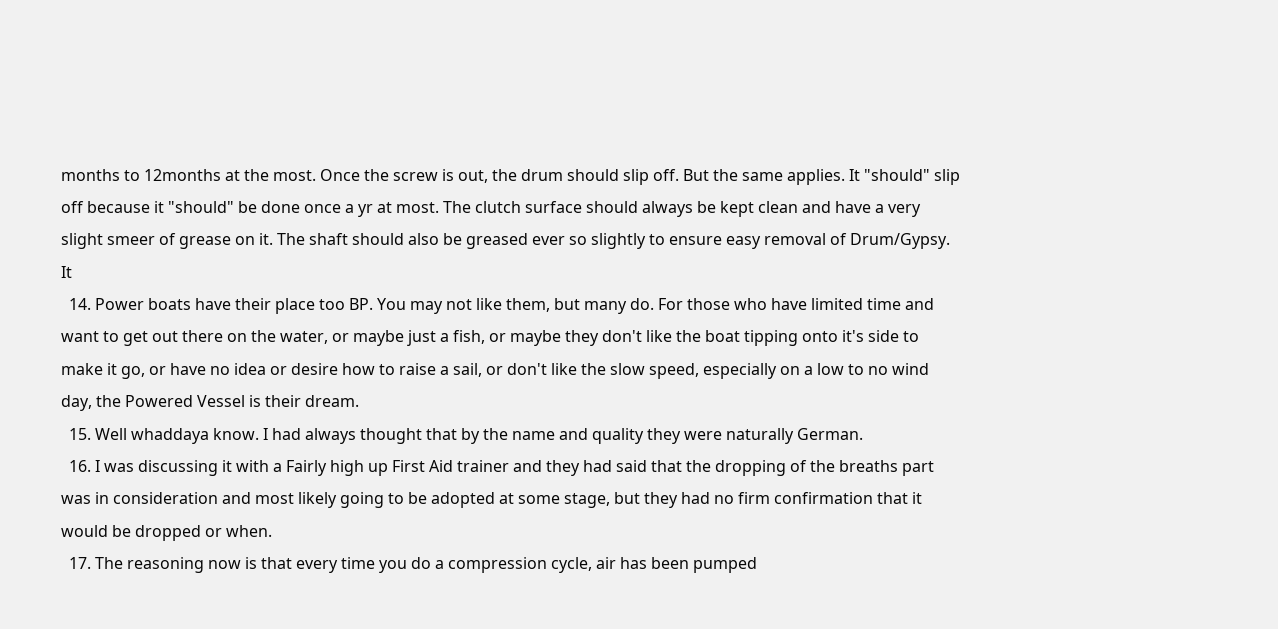months to 12months at the most. Once the screw is out, the drum should slip off. But the same applies. It "should" slip off because it "should" be done once a yr at most. The clutch surface should always be kept clean and have a very slight smeer of grease on it. The shaft should also be greased ever so slightly to ensure easy removal of Drum/Gypsy. It
  14. Power boats have their place too BP. You may not like them, but many do. For those who have limited time and want to get out there on the water, or maybe just a fish, or maybe they don't like the boat tipping onto it's side to make it go, or have no idea or desire how to raise a sail, or don't like the slow speed, especially on a low to no wind day, the Powered Vessel is their dream.
  15. Well whaddaya know. I had always thought that by the name and quality they were naturally German.
  16. I was discussing it with a Fairly high up First Aid trainer and they had said that the dropping of the breaths part was in consideration and most likely going to be adopted at some stage, but they had no firm confirmation that it would be dropped or when.
  17. The reasoning now is that every time you do a compression cycle, air has been pumped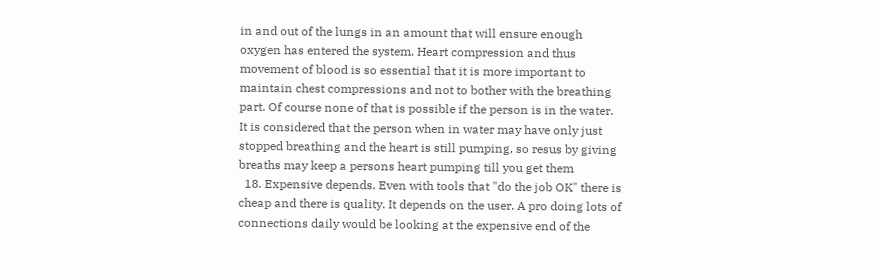in and out of the lungs in an amount that will ensure enough oxygen has entered the system. Heart compression and thus movement of blood is so essential that it is more important to maintain chest compressions and not to bother with the breathing part. Of course none of that is possible if the person is in the water. It is considered that the person when in water may have only just stopped breathing and the heart is still pumping, so resus by giving breaths may keep a persons heart pumping till you get them
  18. Expensive depends. Even with tools that "do the job OK" there is cheap and there is quality. It depends on the user. A pro doing lots of connections daily would be looking at the expensive end of the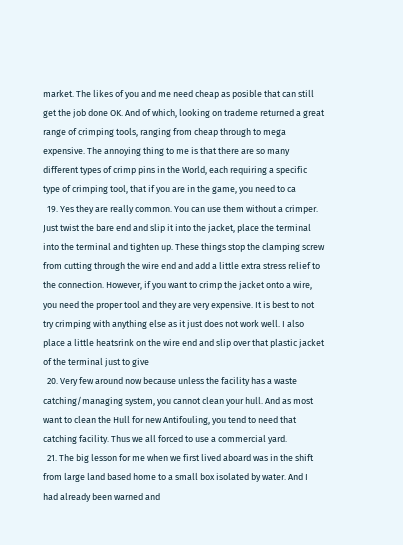market. The likes of you and me need cheap as posible that can still get the job done OK. And of which, looking on trademe returned a great range of crimping tools, ranging from cheap through to mega expensive. The annoying thing to me is that there are so many different types of crimp pins in the World, each requiring a specific type of crimping tool, that if you are in the game, you need to ca
  19. Yes they are really common. You can use them without a crimper. Just twist the bare end and slip it into the jacket, place the terminal into the terminal and tighten up. These things stop the clamping screw from cutting through the wire end and add a little extra stress relief to the connection. However, if you want to crimp the jacket onto a wire, you need the proper tool and they are very expensive. It is best to not try crimping with anything else as it just does not work well. I also place a little heatsrink on the wire end and slip over that plastic jacket of the terminal just to give
  20. Very few around now because unless the facility has a waste catching/managing system, you cannot clean your hull. And as most want to clean the Hull for new Antifouling, you tend to need that catching facility. Thus we all forced to use a commercial yard.
  21. The big lesson for me when we first lived aboard was in the shift from large land based home to a small box isolated by water. And I had already been warned and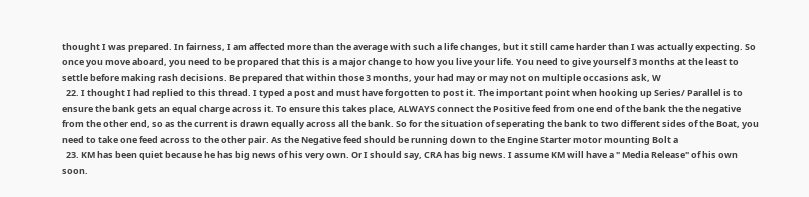thought I was prepared. In fairness, I am affected more than the average with such a life changes, but it still came harder than I was actually expecting. So once you move aboard, you need to be propared that this is a major change to how you live your life. You need to give yourself 3 months at the least to settle before making rash decisions. Be prepared that within those 3 months, your had may or may not on multiple occasions ask, W
  22. I thought I had replied to this thread. I typed a post and must have forgotten to post it. The important point when hooking up Series/ Parallel is to ensure the bank gets an equal charge across it. To ensure this takes place, ALWAYS connect the Positive feed from one end of the bank the the negative from the other end, so as the current is drawn equally across all the bank. So for the situation of seperating the bank to two different sides of the Boat, you need to take one feed across to the other pair. As the Negative feed should be running down to the Engine Starter motor mounting Bolt a
  23. KM has been quiet because he has big news of his very own. Or I should say, CRA has big news. I assume KM will have a " Media Release" of his own soon.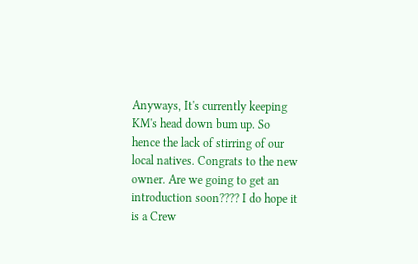Anyways, It's currently keeping KM's head down bum up. So hence the lack of stirring of our local natives. Congrats to the new owner. Are we going to get an introduction soon???? I do hope it is a Crew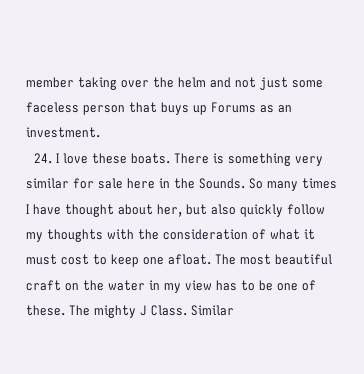member taking over the helm and not just some faceless person that buys up Forums as an investment.
  24. I love these boats. There is something very similar for sale here in the Sounds. So many times I have thought about her, but also quickly follow my thoughts with the consideration of what it must cost to keep one afloat. The most beautiful craft on the water in my view has to be one of these. The mighty J Class. Similar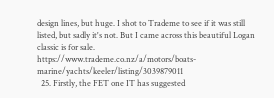design lines, but huge. I shot to Trademe to see if it was still listed, but sadly it's not. But I came across this beautiful Logan classic is for sale. https://www.trademe.co.nz/a/motors/boats-marine/yachts/keeler/listing/3039879011
  25. Firstly, the FET one IT has suggested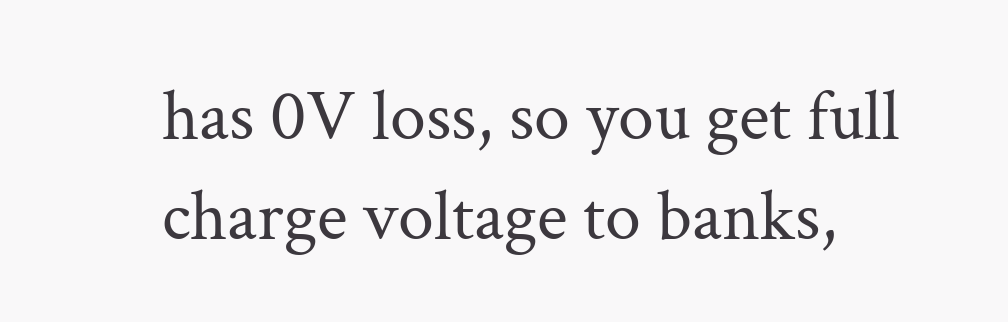has 0V loss, so you get full charge voltage to banks,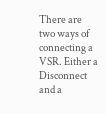There are two ways of connecting a VSR. Either a Disconnect and a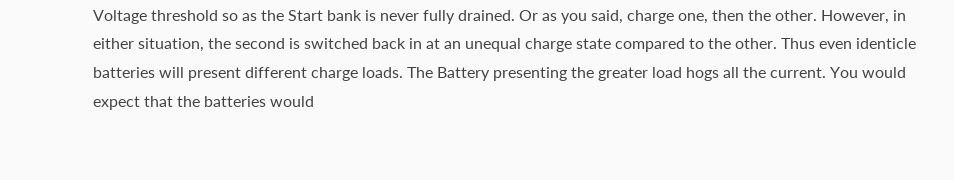Voltage threshold so as the Start bank is never fully drained. Or as you said, charge one, then the other. However, in either situation, the second is switched back in at an unequal charge state compared to the other. Thus even identicle batteries will present different charge loads. The Battery presenting the greater load hogs all the current. You would expect that the batteries would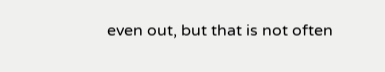even out, but that is not often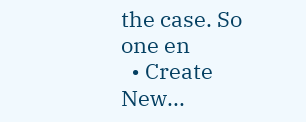the case. So one en
  • Create New...